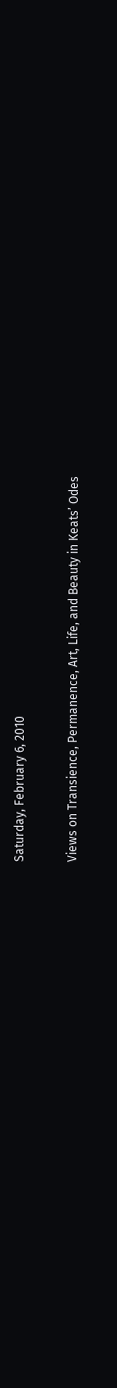Saturday, February 6, 2010

Views on Transience, Permanence, Art, Life, and Beauty in Keats’ Odes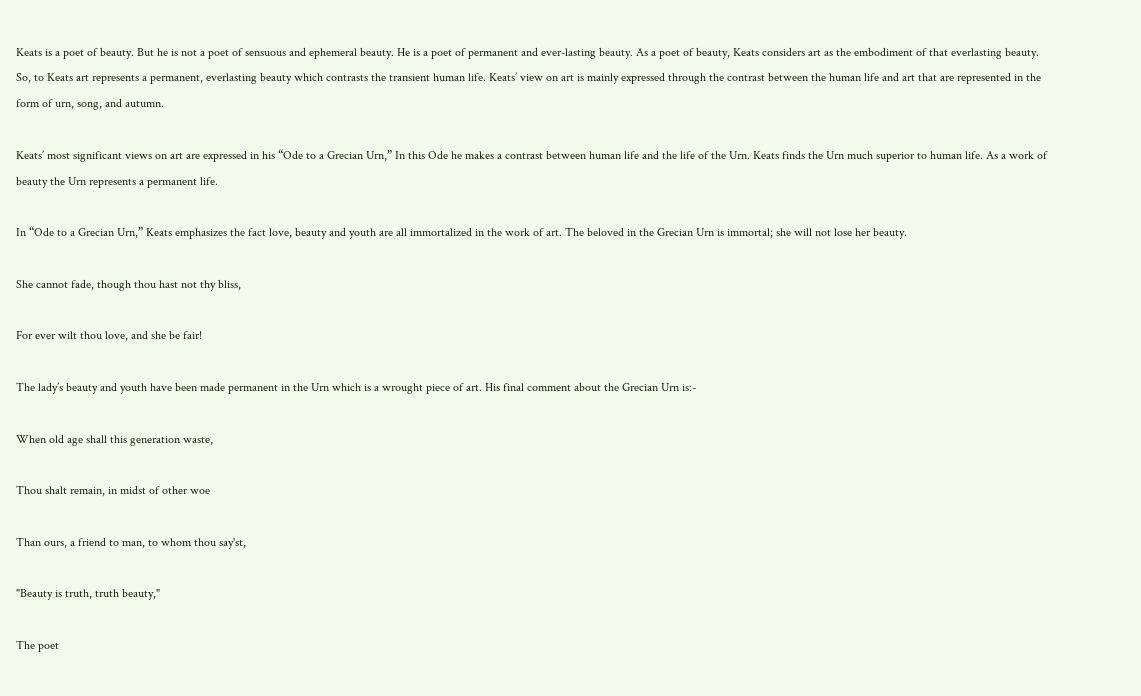Keats is a poet of beauty. But he is not a poet of sensuous and ephemeral beauty. He is a poet of permanent and ever-lasting beauty. As a poet of beauty, Keats considers art as the embodiment of that everlasting beauty. So, to Keats art represents a permanent, everlasting beauty which contrasts the transient human life. Keats’ view on art is mainly expressed through the contrast between the human life and art that are represented in the form of urn, song, and autumn.

Keats’ most significant views on art are expressed in his “Ode to a Grecian Urn,” In this Ode he makes a contrast between human life and the life of the Urn. Keats finds the Urn much superior to human life. As a work of beauty the Urn represents a permanent life.

In “Ode to a Grecian Urn,” Keats emphasizes the fact love, beauty and youth are all immortalized in the work of art. The beloved in the Grecian Urn is immortal; she will not lose her beauty.

She cannot fade, though thou hast not thy bliss,

For ever wilt thou love, and she be fair!

The lady’s beauty and youth have been made permanent in the Urn which is a wrought piece of art. His final comment about the Grecian Urn is:-

When old age shall this generation waste,

Thou shalt remain, in midst of other woe

Than ours, a friend to man, to whom thou say'st,

"Beauty is truth, truth beauty,"

The poet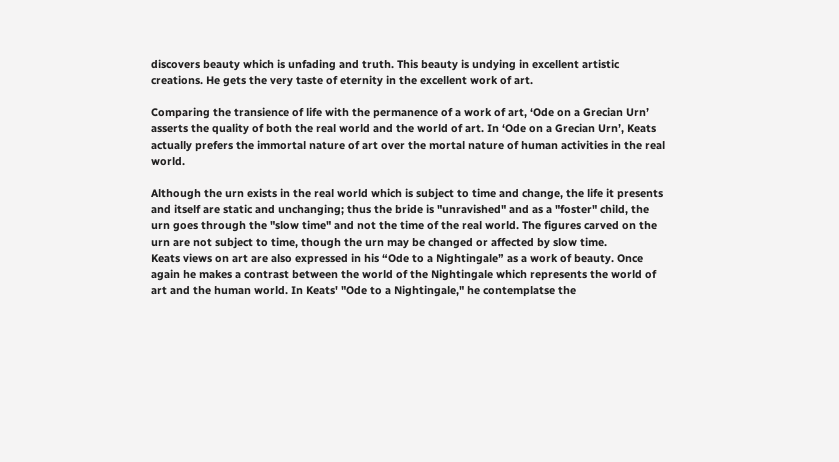discovers beauty which is unfading and truth. This beauty is undying in excellent artistic creations. He gets the very taste of eternity in the excellent work of art.

Comparing the transience of life with the permanence of a work of art, ‘Ode on a Grecian Urn’ asserts the quality of both the real world and the world of art. In ‘Ode on a Grecian Urn’, Keats actually prefers the immortal nature of art over the mortal nature of human activities in the real world.

Although the urn exists in the real world which is subject to time and change, the life it presents and itself are static and unchanging; thus the bride is "unravished" and as a "foster" child, the urn goes through the "slow time" and not the time of the real world. The figures carved on the urn are not subject to time, though the urn may be changed or affected by slow time.
Keats views on art are also expressed in his “Ode to a Nightingale” as a work of beauty. Once again he makes a contrast between the world of the Nightingale which represents the world of art and the human world. In Keats' "Ode to a Nightingale," he contemplatse the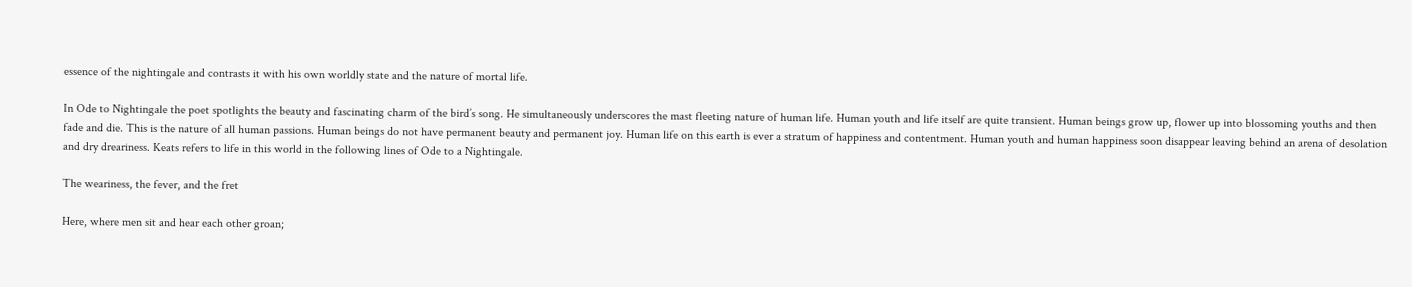essence of the nightingale and contrasts it with his own worldly state and the nature of mortal life.

In Ode to Nightingale the poet spotlights the beauty and fascinating charm of the bird’s song. He simultaneously underscores the mast fleeting nature of human life. Human youth and life itself are quite transient. Human beings grow up, flower up into blossoming youths and then fade and die. This is the nature of all human passions. Human beings do not have permanent beauty and permanent joy. Human life on this earth is ever a stratum of happiness and contentment. Human youth and human happiness soon disappear leaving behind an arena of desolation and dry dreariness. Keats refers to life in this world in the following lines of Ode to a Nightingale.

The weariness, the fever, and the fret

Here, where men sit and hear each other groan;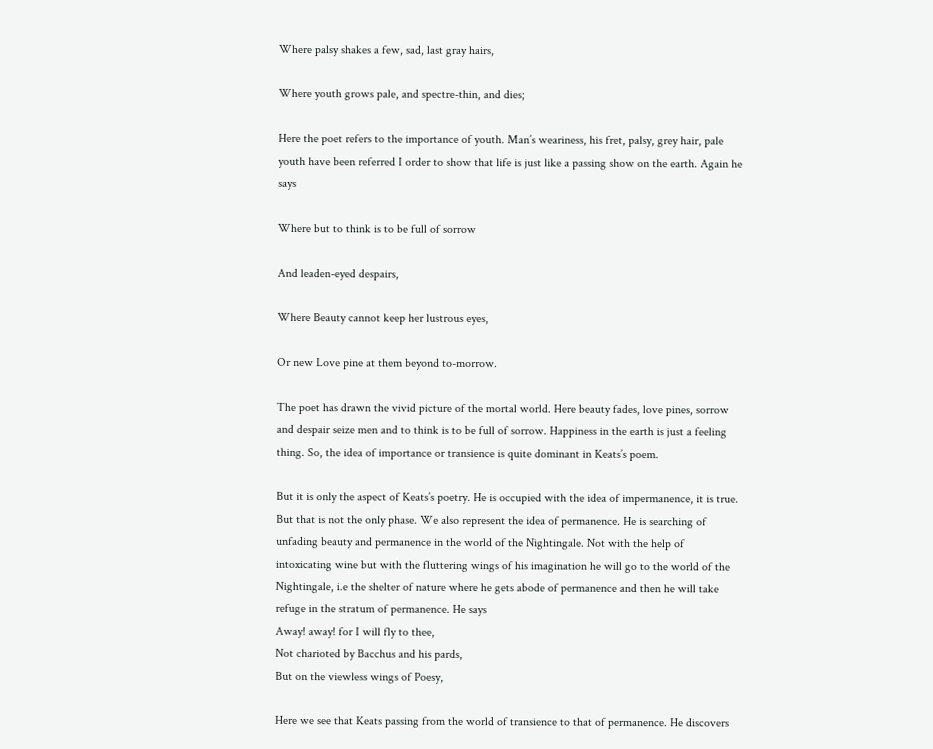Where palsy shakes a few, sad, last gray hairs,

Where youth grows pale, and spectre-thin, and dies;

Here the poet refers to the importance of youth. Man’s weariness, his fret, palsy, grey hair, pale youth have been referred I order to show that life is just like a passing show on the earth. Again he says

Where but to think is to be full of sorrow

And leaden-eyed despairs,

Where Beauty cannot keep her lustrous eyes,

Or new Love pine at them beyond to-morrow.

The poet has drawn the vivid picture of the mortal world. Here beauty fades, love pines, sorrow and despair seize men and to think is to be full of sorrow. Happiness in the earth is just a feeling thing. So, the idea of importance or transience is quite dominant in Keats’s poem.

But it is only the aspect of Keats’s poetry. He is occupied with the idea of impermanence, it is true. But that is not the only phase. We also represent the idea of permanence. He is searching of unfading beauty and permanence in the world of the Nightingale. Not with the help of intoxicating wine but with the fluttering wings of his imagination he will go to the world of the Nightingale, i.e the shelter of nature where he gets abode of permanence and then he will take refuge in the stratum of permanence. He says
Away! away! for I will fly to thee,
Not charioted by Bacchus and his pards,
But on the viewless wings of Poesy,

Here we see that Keats passing from the world of transience to that of permanence. He discovers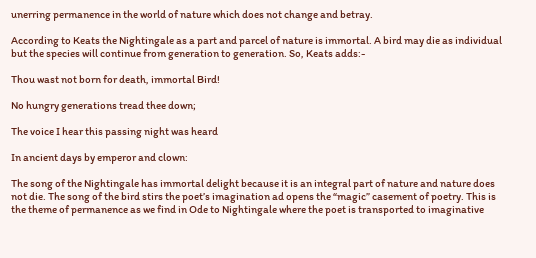unerring permanence in the world of nature which does not change and betray.

According to Keats the Nightingale as a part and parcel of nature is immortal. A bird may die as individual but the species will continue from generation to generation. So, Keats adds:-

Thou wast not born for death, immortal Bird!

No hungry generations tread thee down;

The voice I hear this passing night was heard

In ancient days by emperor and clown:

The song of the Nightingale has immortal delight because it is an integral part of nature and nature does not die. The song of the bird stirs the poet’s imagination ad opens the “magic” casement of poetry. This is the theme of permanence as we find in Ode to Nightingale where the poet is transported to imaginative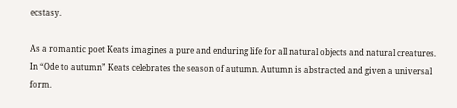ecstasy.

As a romantic poet Keats imagines a pure and enduring life for all natural objects and natural creatures. In “Ode to autumn” Keats celebrates the season of autumn. Autumn is abstracted and given a universal form.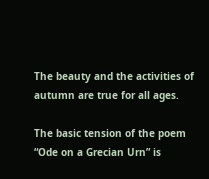The beauty and the activities of autumn are true for all ages.

The basic tension of the poem “Ode on a Grecian Urn” is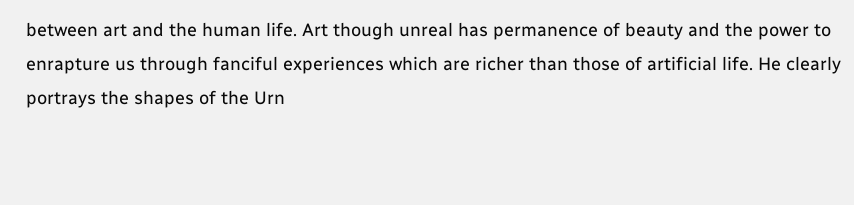between art and the human life. Art though unreal has permanence of beauty and the power to enrapture us through fanciful experiences which are richer than those of artificial life. He clearly portrays the shapes of the Urn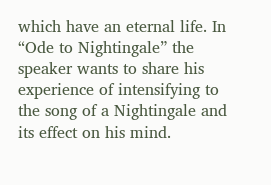which have an eternal life. In “Ode to Nightingale” the speaker wants to share his experience of intensifying to the song of a Nightingale and its effect on his mind.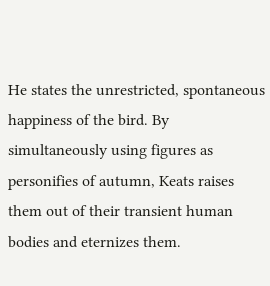He states the unrestricted, spontaneous happiness of the bird. By simultaneously using figures as personifies of autumn, Keats raises them out of their transient human bodies and eternizes them.